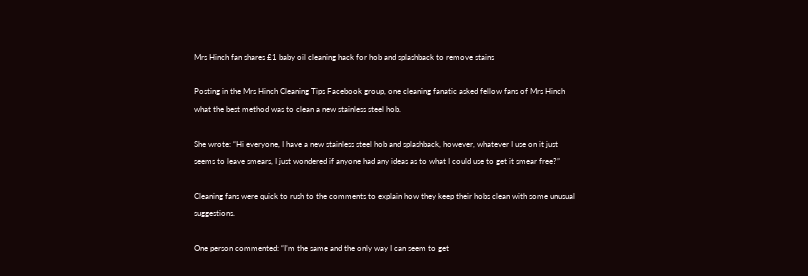Mrs Hinch fan shares £1 baby oil cleaning hack for hob and splashback to remove stains

Posting in the Mrs Hinch Cleaning Tips Facebook group, one cleaning fanatic asked fellow fans of Mrs Hinch what the best method was to clean a new stainless steel hob.

She wrote: “Hi everyone, I have a new stainless steel hob and splashback, however, whatever I use on it just seems to leave smears, I just wondered if anyone had any ideas as to what I could use to get it smear free?”

Cleaning fans were quick to rush to the comments to explain how they keep their hobs clean with some unusual suggestions.

One person commented: “I’m the same and the only way I can seem to get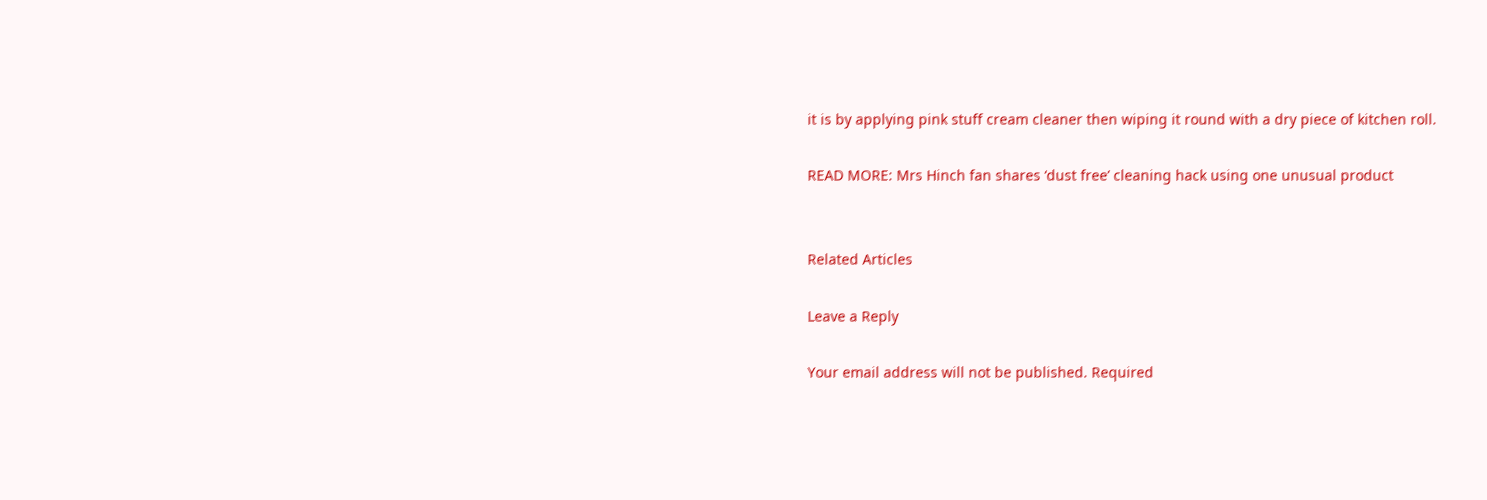it is by applying pink stuff cream cleaner then wiping it round with a dry piece of kitchen roll.

READ MORE: Mrs Hinch fan shares ‘dust free’ cleaning hack using one unusual product


Related Articles

Leave a Reply

Your email address will not be published. Required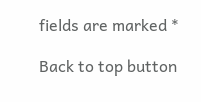fields are marked *

Back to top button